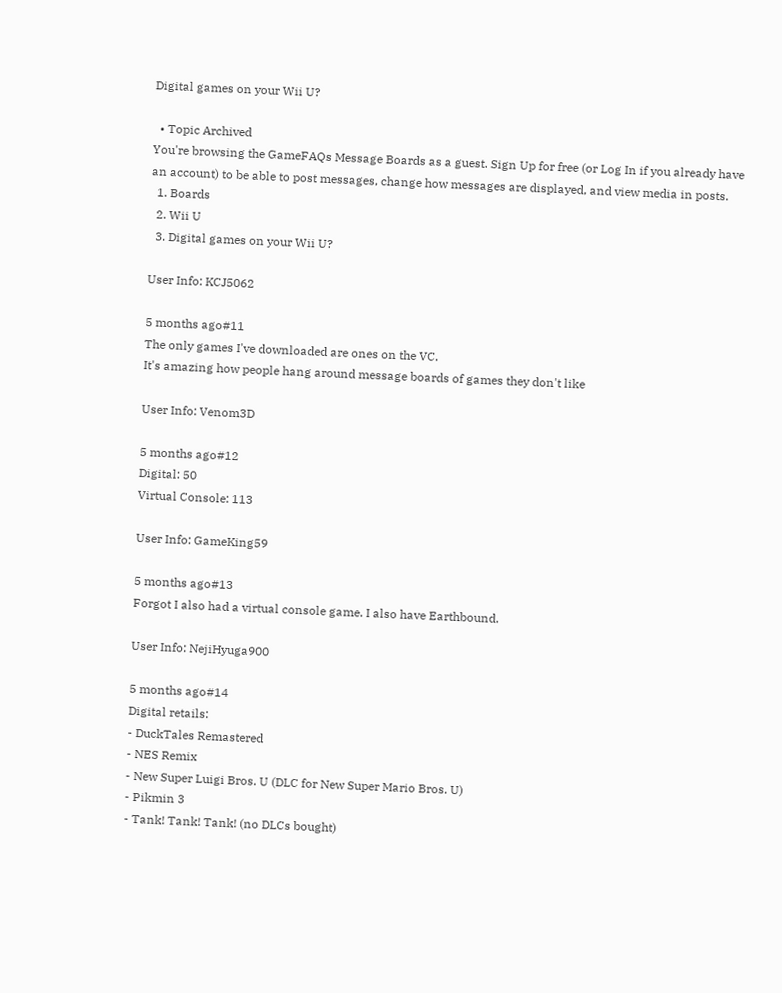Digital games on your Wii U?

  • Topic Archived
You're browsing the GameFAQs Message Boards as a guest. Sign Up for free (or Log In if you already have an account) to be able to post messages, change how messages are displayed, and view media in posts.
  1. Boards
  2. Wii U
  3. Digital games on your Wii U?

User Info: KCJ5062

5 months ago#11
The only games I've downloaded are ones on the VC.
It's amazing how people hang around message boards of games they don't like

User Info: Venom3D

5 months ago#12
Digital: 50
Virtual Console: 113

User Info: GameKing59

5 months ago#13
Forgot I also had a virtual console game. I also have Earthbound.

User Info: NejiHyuga900

5 months ago#14
Digital retails:
- DuckTales Remastered
- NES Remix
- New Super Luigi Bros. U (DLC for New Super Mario Bros. U)
- Pikmin 3
- Tank! Tank! Tank! (no DLCs bought)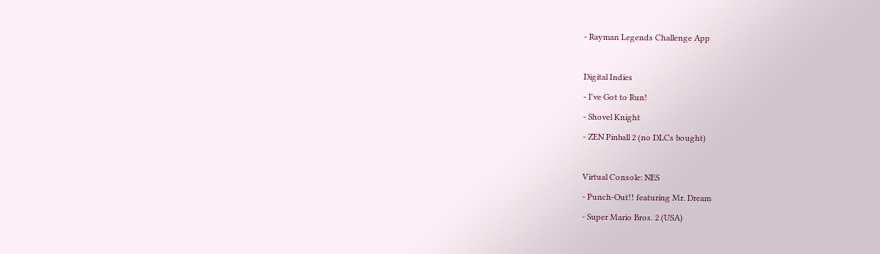- Rayman Legends Challenge App

Digital Indies
- I've Got to Run!
- Shovel Knight
- ZEN Pinball 2 (no DLCs bought)

Virtual Console: NES
- Punch-Out!! featuring Mr. Dream
- Super Mario Bros. 2 (USA)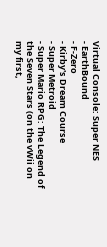Virtual Console: Super NES
- EarthBound
- F-Zero
- Kirby's Dream Course
- Super Metroid
- Super Mario RPG: The Legend of the Seven Stars (on the vWii on my first,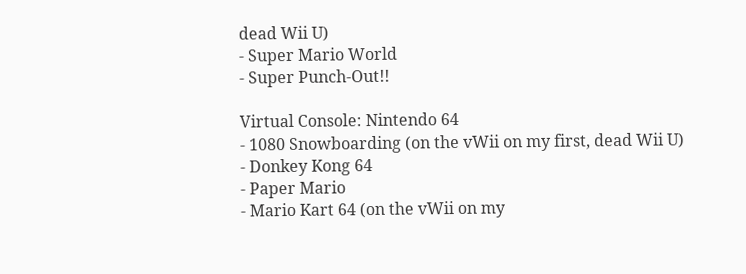dead Wii U)
- Super Mario World
- Super Punch-Out!!

Virtual Console: Nintendo 64
- 1080 Snowboarding (on the vWii on my first, dead Wii U)
- Donkey Kong 64
- Paper Mario
- Mario Kart 64 (on the vWii on my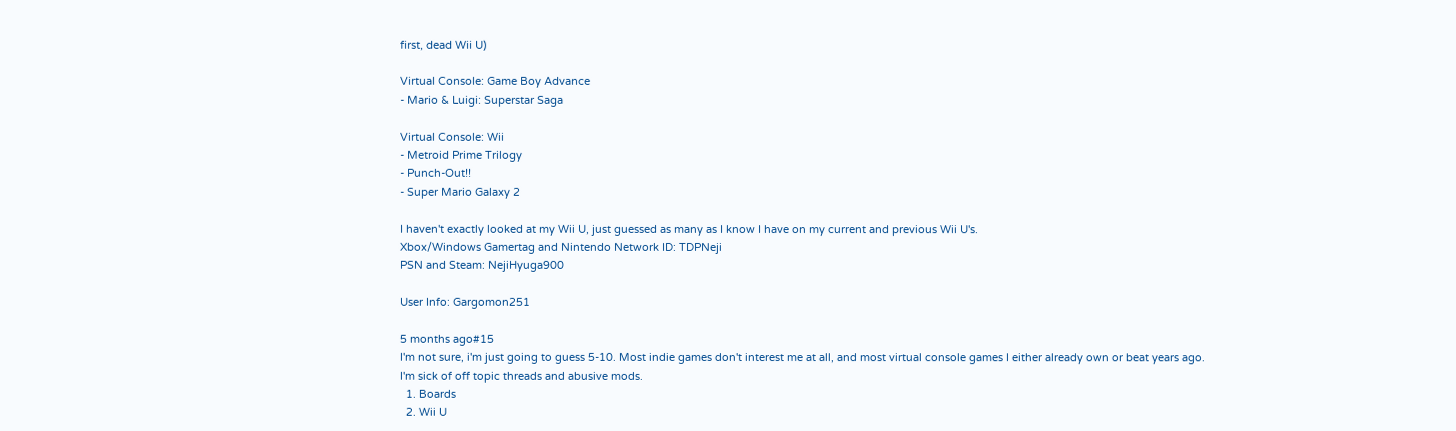first, dead Wii U)

Virtual Console: Game Boy Advance
- Mario & Luigi: Superstar Saga

Virtual Console: Wii
- Metroid Prime Trilogy
- Punch-Out!!
- Super Mario Galaxy 2

I haven't exactly looked at my Wii U, just guessed as many as I know I have on my current and previous Wii U's.
Xbox/Windows Gamertag and Nintendo Network ID: TDPNeji
PSN and Steam: NejiHyuga900

User Info: Gargomon251

5 months ago#15
I'm not sure, i'm just going to guess 5-10. Most indie games don't interest me at all, and most virtual console games I either already own or beat years ago.
I'm sick of off topic threads and abusive mods.
  1. Boards
  2. Wii U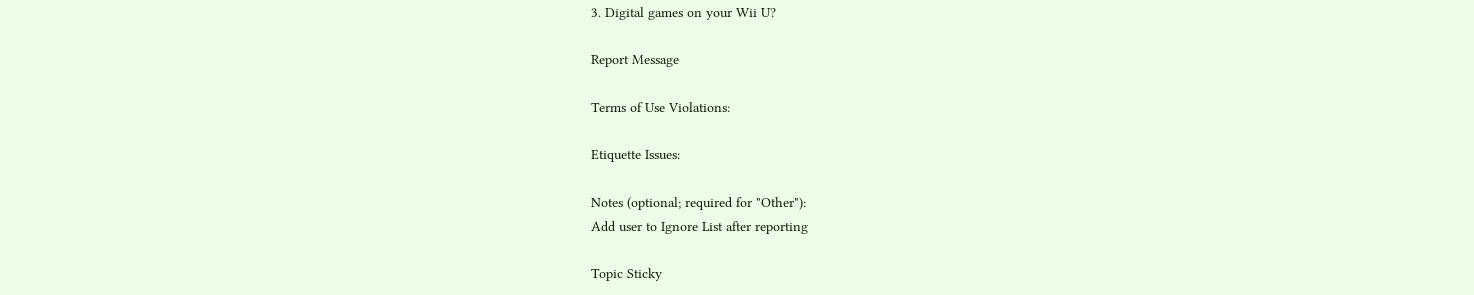3. Digital games on your Wii U?

Report Message

Terms of Use Violations:

Etiquette Issues:

Notes (optional; required for "Other"):
Add user to Ignore List after reporting

Topic Sticky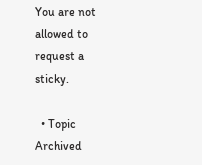You are not allowed to request a sticky.

  • Topic Archived